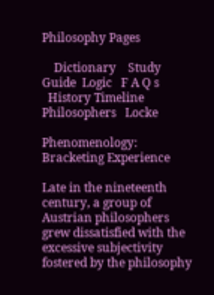Philosophy Pages

    Dictionary    Study Guide  Logic   F A Q s
  History Timeline Philosophers   Locke

Phenomenology: Bracketing Experience

Late in the nineteenth century, a group of Austrian philosophers grew dissatisfied with the excessive subjectivity fostered by the philosophy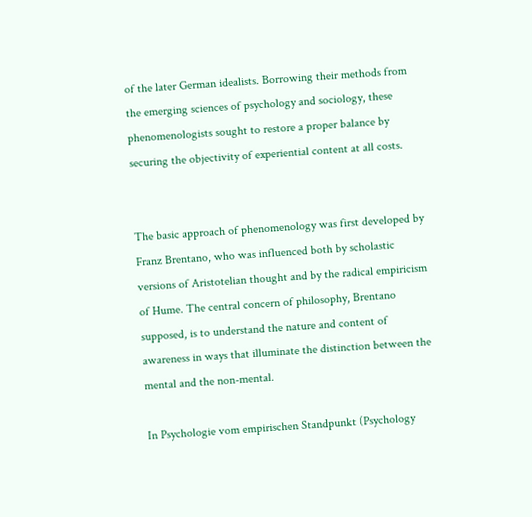of the later German idealists. Borrowing their methods from the emerging sciences of psychology and sociology, these phenomenologists sought to restore a proper balance by securing the objectivity of experiential content at all costs.


The basic approach of phenomenology was first developed by Franz Brentano, who was influenced both by scholastic versions of Aristotelian thought and by the radical empiricism of Hume. The central concern of philosophy, Brentano supposed, is to understand the nature and content of awareness in ways that illuminate the distinction between the mental and the non-mental.

In Psychologie vom empirischen Standpunkt (Psychology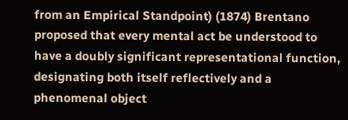from an Empirical Standpoint) (1874) Brentano proposed that every mental act be understood to have a doubly significant representational function, designating both itself reflectively and a phenomenal object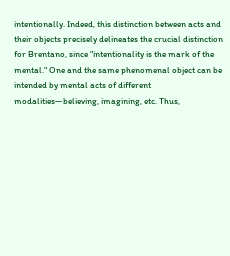intentionally. Indeed, this distinction between acts and their objects precisely delineates the crucial distinction for Brentano, since "intentionality is the mark of the mental." One and the same phenomenal object can be intended by mental acts of different modalities—believing, imagining, etc. Thus,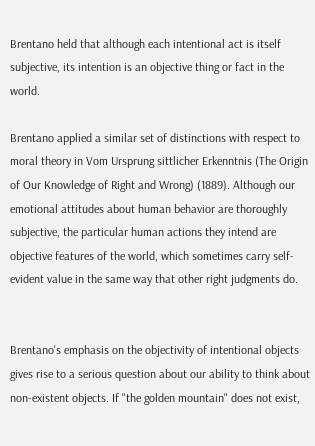Brentano held that although each intentional act is itself subjective, its intention is an objective thing or fact in the world.

Brentano applied a similar set of distinctions with respect to moral theory in Vom Ursprung sittlicher Erkenntnis (The Origin of Our Knowledge of Right and Wrong) (1889). Although our emotional attitudes about human behavior are thoroughly subjective, the particular human actions they intend are objective features of the world, which sometimes carry self-evident value in the same way that other right judgments do.


Brentano's emphasis on the objectivity of intentional objects gives rise to a serious question about our ability to think about non-existent objects. If "the golden mountain" does not exist,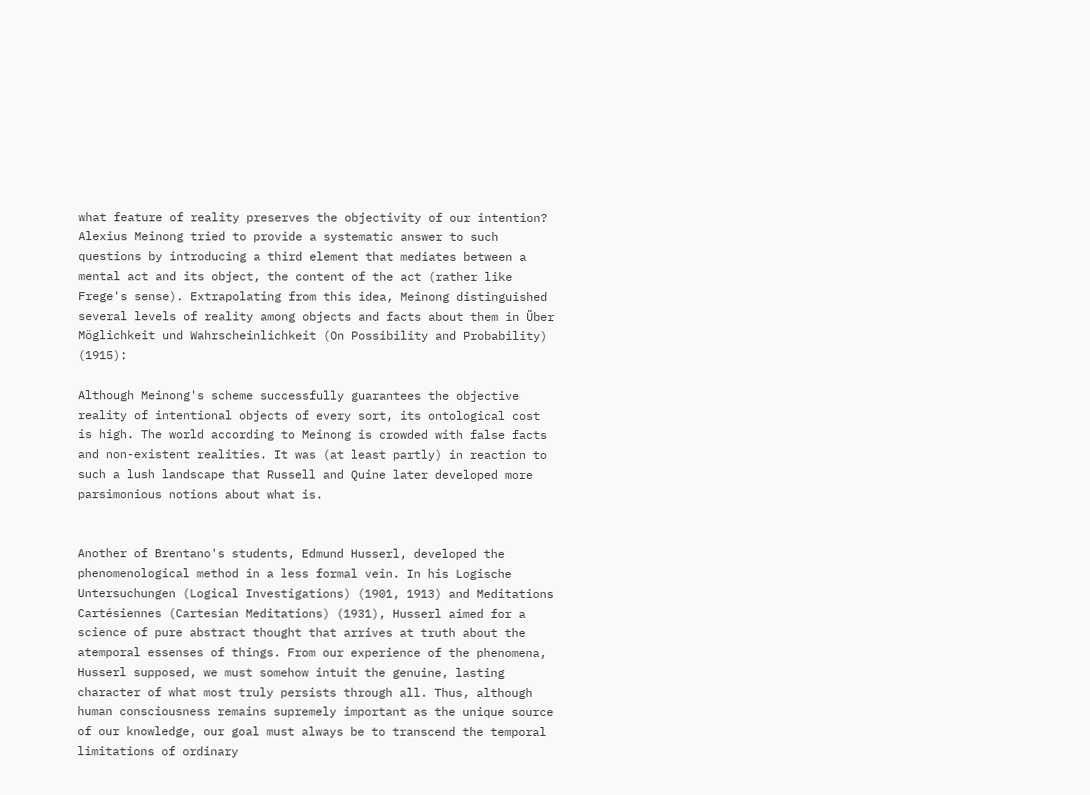what feature of reality preserves the objectivity of our intention? Alexius Meinong tried to provide a systematic answer to such questions by introducing a third element that mediates between a mental act and its object, the content of the act (rather like Frege's sense). Extrapolating from this idea, Meinong distinguished several levels of reality among objects and facts about them in Über Möglichkeit und Wahrscheinlichkeit (On Possibility and Probability) (1915):

Although Meinong's scheme successfully guarantees the objective reality of intentional objects of every sort, its ontological cost is high. The world according to Meinong is crowded with false facts and non-existent realities. It was (at least partly) in reaction to such a lush landscape that Russell and Quine later developed more parsimonious notions about what is.


Another of Brentano's students, Edmund Husserl, developed the phenomenological method in a less formal vein. In his Logische Untersuchungen (Logical Investigations) (1901, 1913) and Meditations Cartésiennes (Cartesian Meditations) (1931), Husserl aimed for a science of pure abstract thought that arrives at truth about the atemporal essenses of things. From our experience of the phenomena, Husserl supposed, we must somehow intuit the genuine, lasting character of what most truly persists through all. Thus, although human consciousness remains supremely important as the unique source of our knowledge, our goal must always be to transcend the temporal limitations of ordinary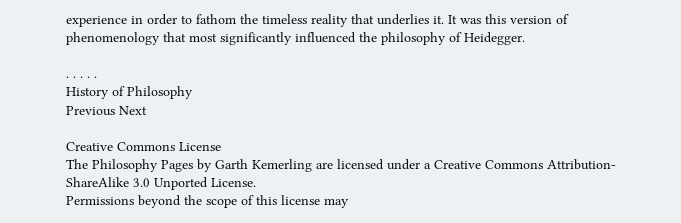experience in order to fathom the timeless reality that underlies it. It was this version of phenomenology that most significantly influenced the philosophy of Heidegger.

. . . . .
History of Philosophy
Previous Next

Creative Commons License
The Philosophy Pages by Garth Kemerling are licensed under a Creative Commons Attribution-ShareAlike 3.0 Unported License.
Permissions beyond the scope of this license may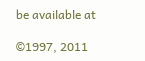be available at

©1997, 2011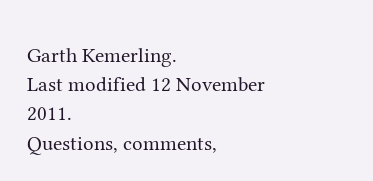Garth Kemerling.
Last modified 12 November 2011.
Questions, comments,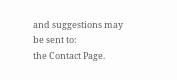and suggestions may be sent to:
the Contact Page.